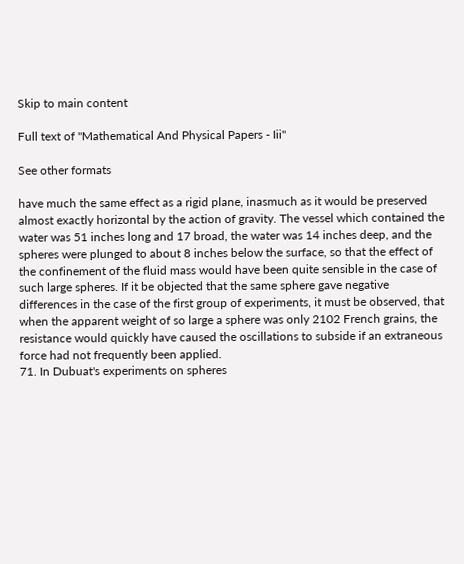Skip to main content

Full text of "Mathematical And Physical Papers - Iii"

See other formats

have much the same effect as a rigid plane, inasmuch as it would be preserved almost exactly horizontal by the action of gravity. The vessel which contained the water was 51 inches long and 17 broad, the water was 14 inches deep, and the spheres were plunged to about 8 inches below the surface, so that the effect of the confinement of the fluid mass would have been quite sensible in the case of such large spheres. If it be objected that the same sphere gave negative differences in the case of the first group of experiments, it must be observed, that when the apparent weight of so large a sphere was only 2102 French grains, the resistance would quickly have caused the oscillations to subside if an extraneous force had not frequently been applied.
71. In Dubuat's experiments on spheres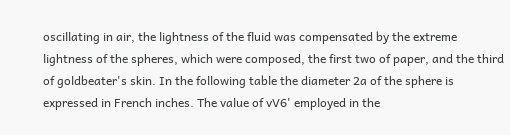oscillating in air, the lightness of the fluid was compensated by the extreme lightness of the spheres, which were composed, the first two of paper, and the third of goldbeater's skin. In the following table the diameter 2a of the sphere is expressed in French inches. The value of vV6' employed in the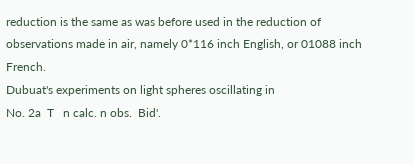reduction is the same as was before used in the reduction of observations made in air, namely 0*116 inch English, or 01088 inch French.
Dubuat's experiments on light spheres oscillating in
No. 2a  T   n calc. n obs.  Bid'.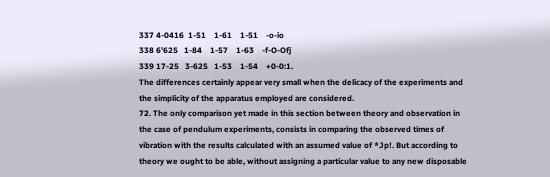337 4-0416  1-51    1-61    1-51    -o-io
338 6'625   1-84    1-57    1-63    -f-O-Ofj
339 17-25   3-625   1-53    1-54    +0-0:1.
The differences certainly appear very small when the delicacy of the experiments and the simplicity of the apparatus employed are considered.
72. The only comparison yet made in this section between theory and observation in the case of pendulum experiments, consists in comparing the observed times of vibration with the results calculated with an assumed value of *Jp!. But according to theory we ought to be able, without assigning a particular value to any new disposable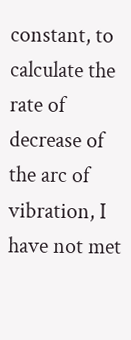constant, to calculate the rate of decrease of the arc of vibration, I have not met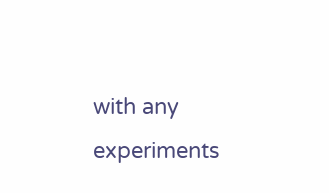with any experiments